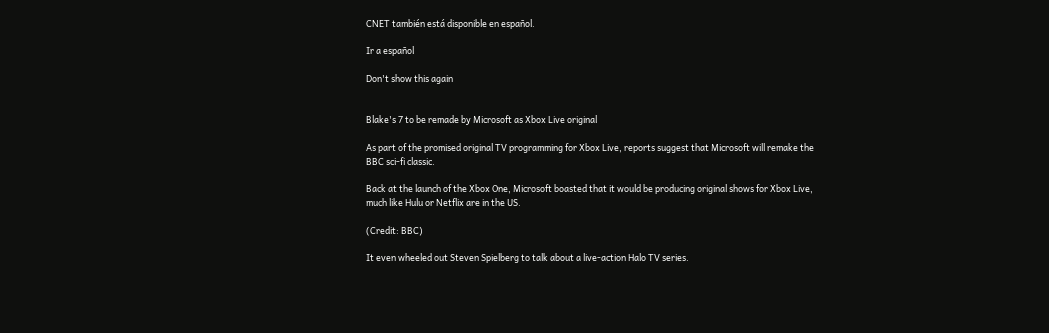CNET también está disponible en español.

Ir a español

Don't show this again


Blake's 7 to be remade by Microsoft as Xbox Live original

As part of the promised original TV programming for Xbox Live, reports suggest that Microsoft will remake the BBC sci-fi classic.

Back at the launch of the Xbox One, Microsoft boasted that it would be producing original shows for Xbox Live, much like Hulu or Netflix are in the US.

(Credit: BBC)

It even wheeled out Steven Spielberg to talk about a live-action Halo TV series.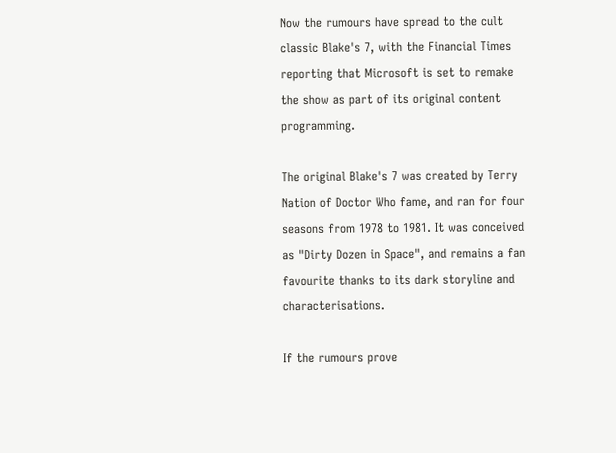Now the rumours have spread to the cult classic Blake's 7, with the Financial Times reporting that Microsoft is set to remake the show as part of its original content programming.

The original Blake's 7 was created by Terry Nation of Doctor Who fame, and ran for four seasons from 1978 to 1981. It was conceived as "Dirty Dozen in Space", and remains a fan favourite thanks to its dark storyline and characterisations.

If the rumours prove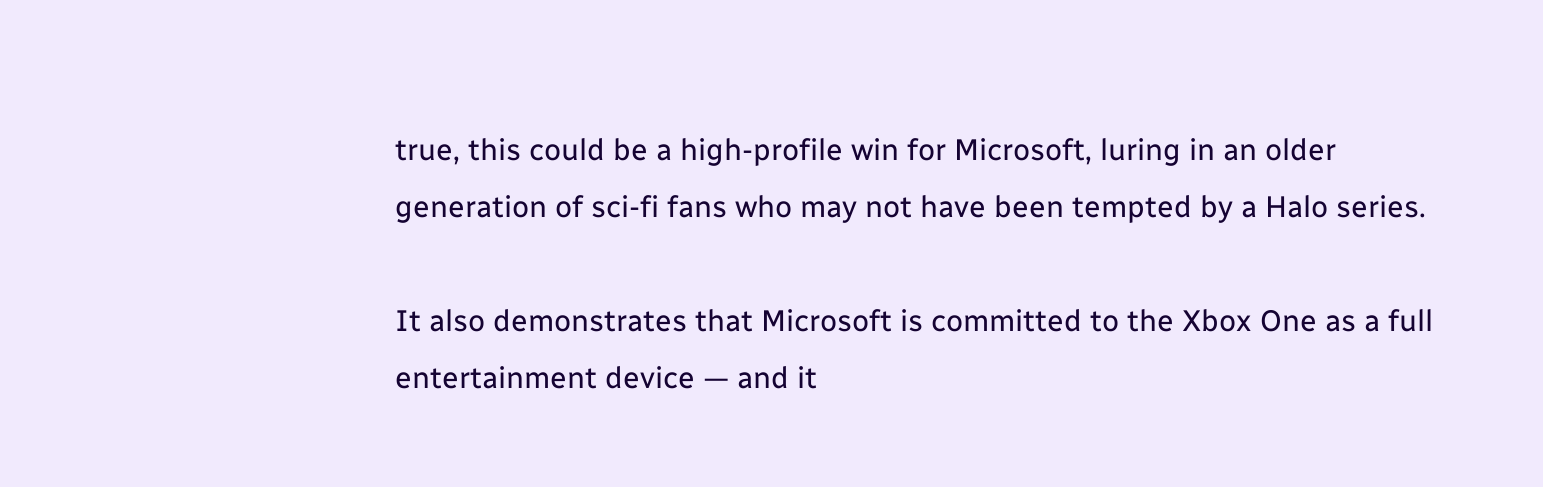true, this could be a high-profile win for Microsoft, luring in an older generation of sci-fi fans who may not have been tempted by a Halo series.

It also demonstrates that Microsoft is committed to the Xbox One as a full entertainment device — and it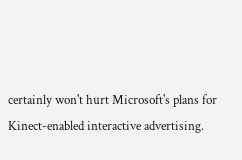certainly won't hurt Microsoft's plans for Kinect-enabled interactive advertising.